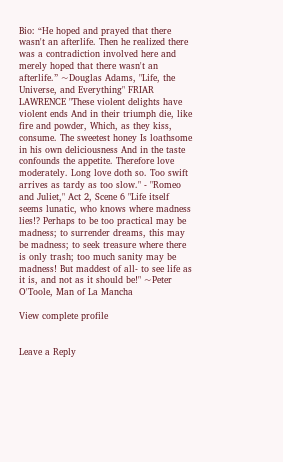Bio: “He hoped and prayed that there wasn't an afterlife. Then he realized there was a contradiction involved here and merely hoped that there wasn't an afterlife.” ~Douglas Adams, "Life, the Universe, and Everything" FRIAR LAWRENCE "These violent delights have violent ends And in their triumph die, like fire and powder, Which, as they kiss, consume. The sweetest honey Is loathsome in his own deliciousness And in the taste confounds the appetite. Therefore love moderately. Long love doth so. Too swift arrives as tardy as too slow." - "Romeo and Juliet," Act 2, Scene 6 "Life itself seems lunatic, who knows where madness lies!? Perhaps to be too practical may be madness; to surrender dreams, this may be madness; to seek treasure where there is only trash; too much sanity may be madness! But maddest of all- to see life as it is, and not as it should be!" ~Peter O'Toole, Man of La Mancha

View complete profile


Leave a Reply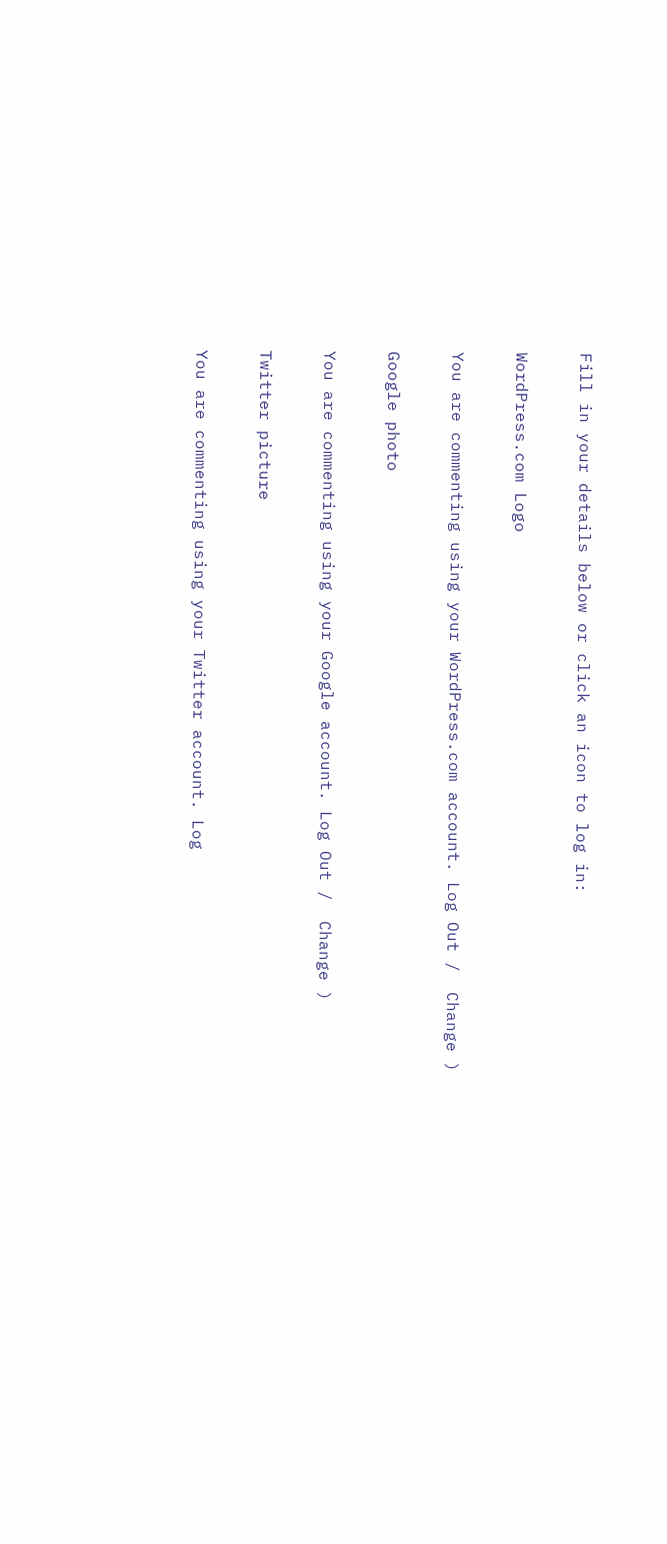Fill in your details below or click an icon to log in:

WordPress.com Logo

You are commenting using your WordPress.com account. Log Out /  Change )

Google photo

You are commenting using your Google account. Log Out /  Change )

Twitter picture

You are commenting using your Twitter account. Log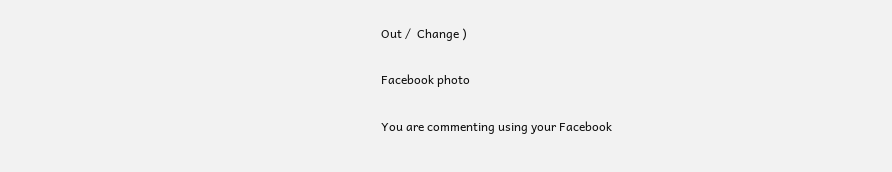Out /  Change )

Facebook photo

You are commenting using your Facebook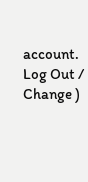account. Log Out /  Change )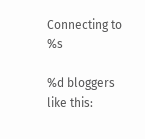Connecting to %s

%d bloggers like this: